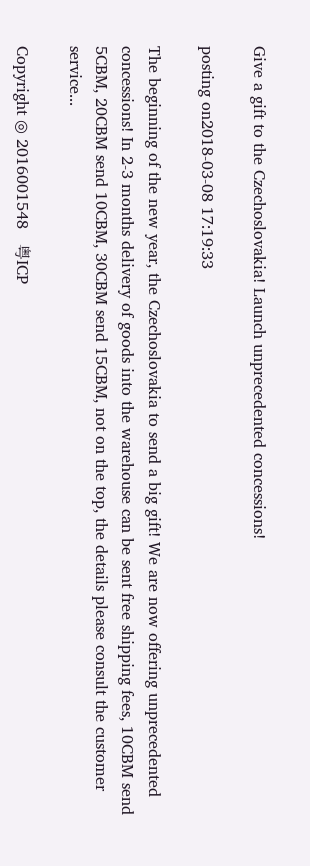Give a gift to the Czechoslovakia! Launch unprecedented concessions!

posting on2018-03-08 17:19:33

The beginning of the new year, the Czechoslovakia to send a big gift! We are now offering unprecedented concessions! In 2-3 months delivery of goods into the warehouse can be sent free shipping fees, 10CBM send 5CBM, 20CBM send 10CBM, 30CBM send 15CBM, not on the top, the details please consult the customer service...

Copyright ◎ 2016001548   粤ICP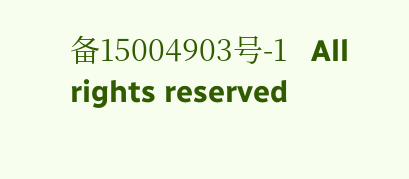备15004903号-1   All rights reserved